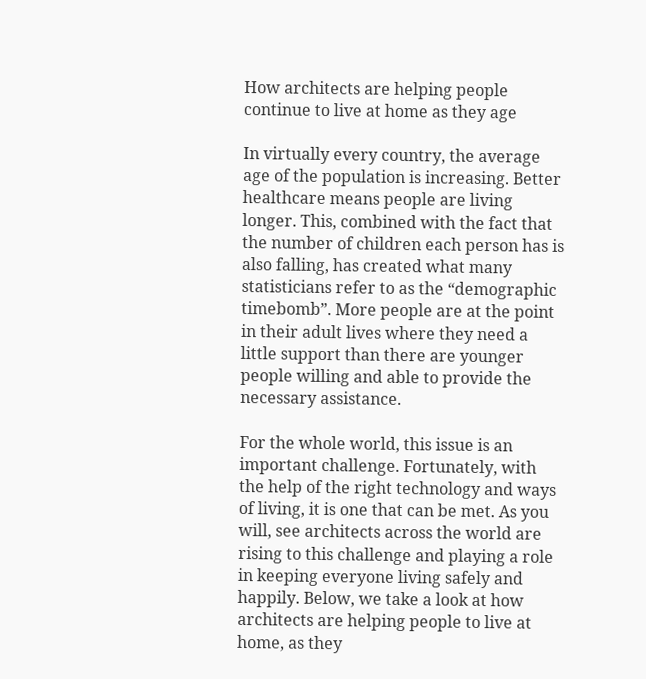How architects are helping people continue to live at home as they age

In virtually every country, the average age of the population is increasing. Better healthcare means people are living longer. This, combined with the fact that the number of children each person has is also falling, has created what many statisticians refer to as the “demographic timebomb”. More people are at the point in their adult lives where they need a little support than there are younger people willing and able to provide the necessary assistance.

For the whole world, this issue is an important challenge. Fortunately, with the help of the right technology and ways of living, it is one that can be met. As you will, see architects across the world are rising to this challenge and playing a role in keeping everyone living safely and happily. Below, we take a look at how architects are helping people to live at home, as they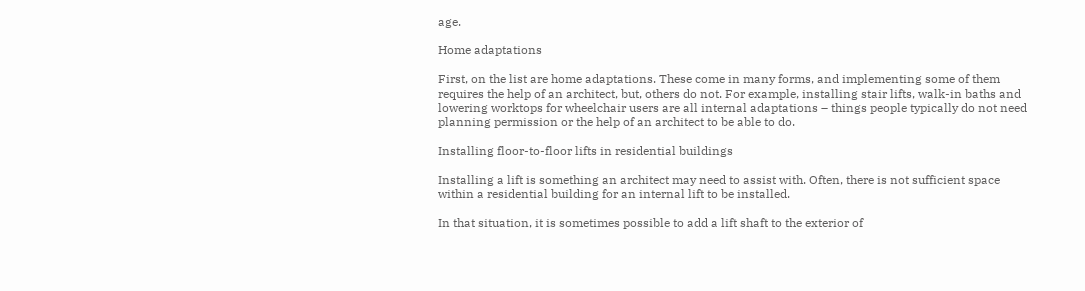age.

Home adaptations

First, on the list are home adaptations. These come in many forms, and implementing some of them requires the help of an architect, but, others do not. For example, installing stair lifts, walk-in baths and lowering worktops for wheelchair users are all internal adaptations – things people typically do not need planning permission or the help of an architect to be able to do.

Installing floor-to-floor lifts in residential buildings

Installing a lift is something an architect may need to assist with. Often, there is not sufficient space within a residential building for an internal lift to be installed.

In that situation, it is sometimes possible to add a lift shaft to the exterior of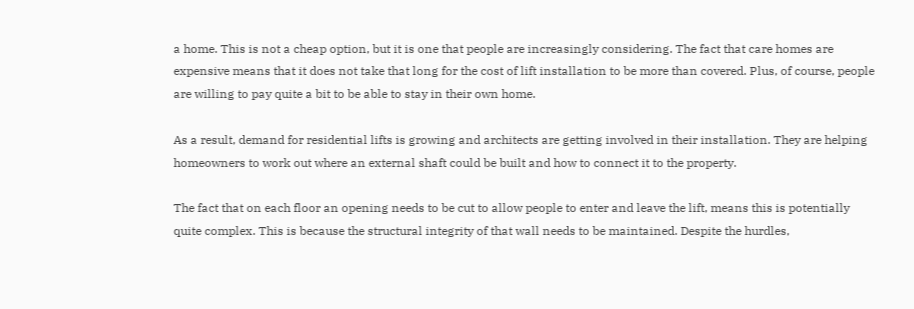a home. This is not a cheap option, but it is one that people are increasingly considering. The fact that care homes are expensive means that it does not take that long for the cost of lift installation to be more than covered. Plus, of course, people are willing to pay quite a bit to be able to stay in their own home.

As a result, demand for residential lifts is growing and architects are getting involved in their installation. They are helping homeowners to work out where an external shaft could be built and how to connect it to the property.

The fact that on each floor an opening needs to be cut to allow people to enter and leave the lift, means this is potentially quite complex. This is because the structural integrity of that wall needs to be maintained. Despite the hurdles,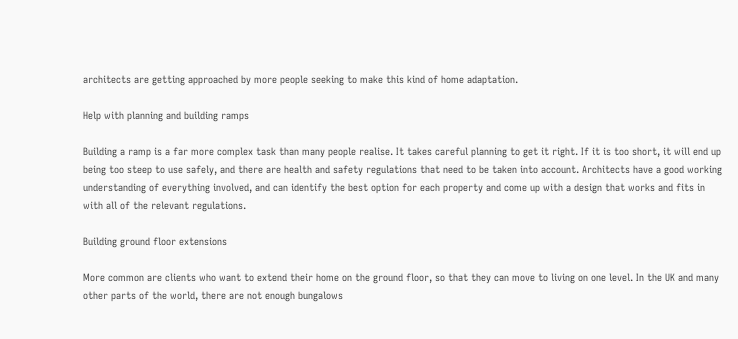architects are getting approached by more people seeking to make this kind of home adaptation.

Help with planning and building ramps

Building a ramp is a far more complex task than many people realise. It takes careful planning to get it right. If it is too short, it will end up being too steep to use safely, and there are health and safety regulations that need to be taken into account. Architects have a good working understanding of everything involved, and can identify the best option for each property and come up with a design that works and fits in with all of the relevant regulations.

Building ground floor extensions

More common are clients who want to extend their home on the ground floor, so that they can move to living on one level. In the UK and many other parts of the world, there are not enough bungalows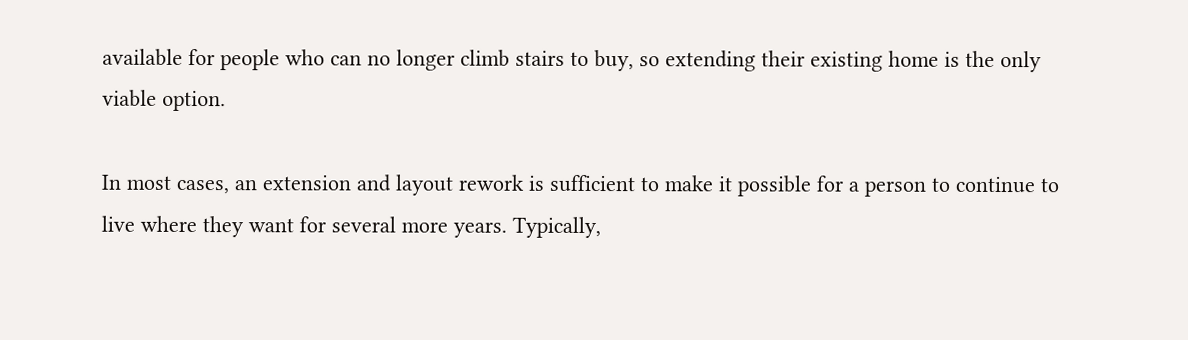available for people who can no longer climb stairs to buy, so extending their existing home is the only viable option.

In most cases, an extension and layout rework is sufficient to make it possible for a person to continue to live where they want for several more years. Typically,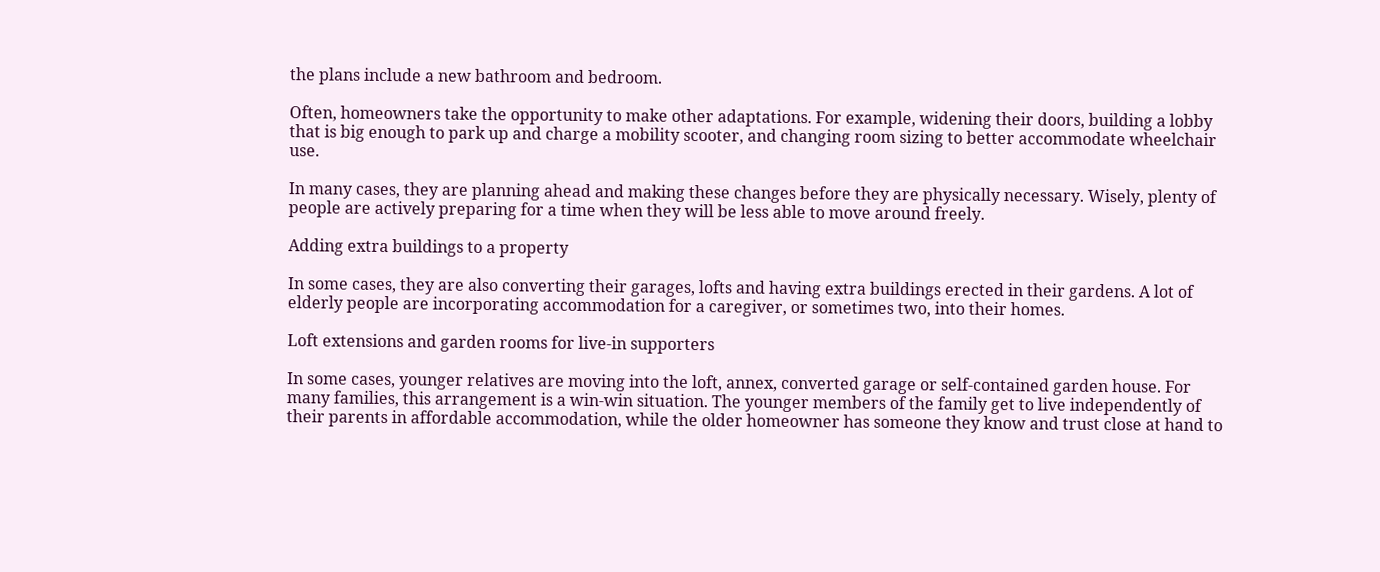the plans include a new bathroom and bedroom.

Often, homeowners take the opportunity to make other adaptations. For example, widening their doors, building a lobby that is big enough to park up and charge a mobility scooter, and changing room sizing to better accommodate wheelchair use.

In many cases, they are planning ahead and making these changes before they are physically necessary. Wisely, plenty of people are actively preparing for a time when they will be less able to move around freely.

Adding extra buildings to a property

In some cases, they are also converting their garages, lofts and having extra buildings erected in their gardens. A lot of elderly people are incorporating accommodation for a caregiver, or sometimes two, into their homes.

Loft extensions and garden rooms for live-in supporters

In some cases, younger relatives are moving into the loft, annex, converted garage or self-contained garden house. For many families, this arrangement is a win-win situation. The younger members of the family get to live independently of their parents in affordable accommodation, while the older homeowner has someone they know and trust close at hand to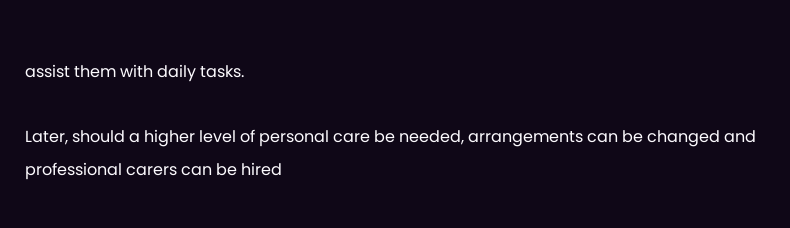assist them with daily tasks.

Later, should a higher level of personal care be needed, arrangements can be changed and professional carers can be hired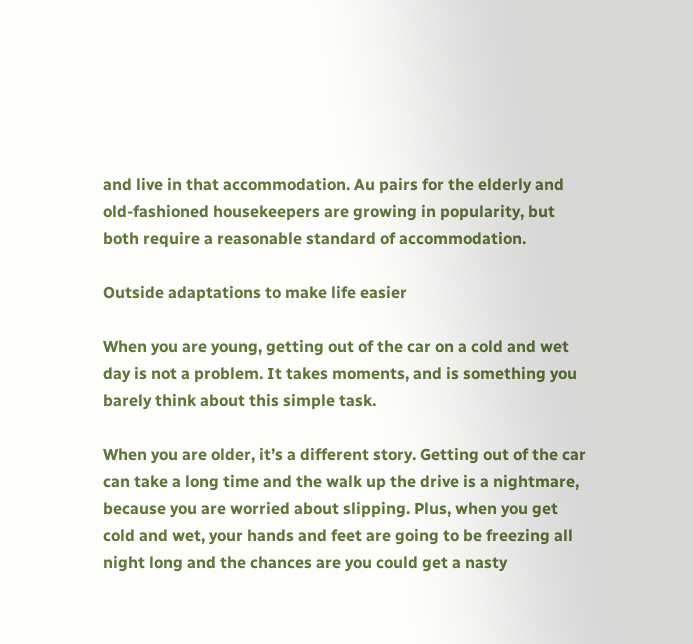and live in that accommodation. Au pairs for the elderly and old-fashioned housekeepers are growing in popularity, but both require a reasonable standard of accommodation.

Outside adaptations to make life easier

When you are young, getting out of the car on a cold and wet day is not a problem. It takes moments, and is something you barely think about this simple task.

When you are older, it’s a different story. Getting out of the car can take a long time and the walk up the drive is a nightmare, because you are worried about slipping. Plus, when you get cold and wet, your hands and feet are going to be freezing all night long and the chances are you could get a nasty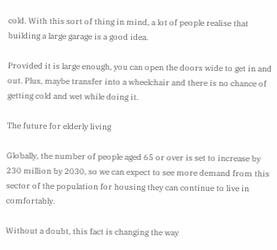cold. With this sort of thing in mind, a lot of people realise that building a large garage is a good idea.

Provided it is large enough, you can open the doors wide to get in and out. Plus, maybe transfer into a wheelchair and there is no chance of getting cold and wet while doing it.

The future for elderly living

Globally, the number of people aged 65 or over is set to increase by 230 million by 2030, so we can expect to see more demand from this sector of the population for housing they can continue to live in comfortably.

Without a doubt, this fact is changing the way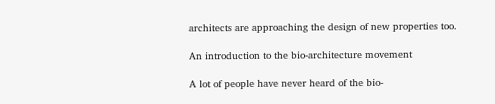architects are approaching the design of new properties too.

An introduction to the bio-architecture movement

A lot of people have never heard of the bio-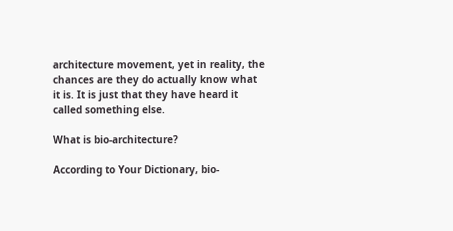architecture movement, yet in reality, the chances are they do actually know what it is. It is just that they have heard it called something else.

What is bio-architecture?

According to Your Dictionary, bio-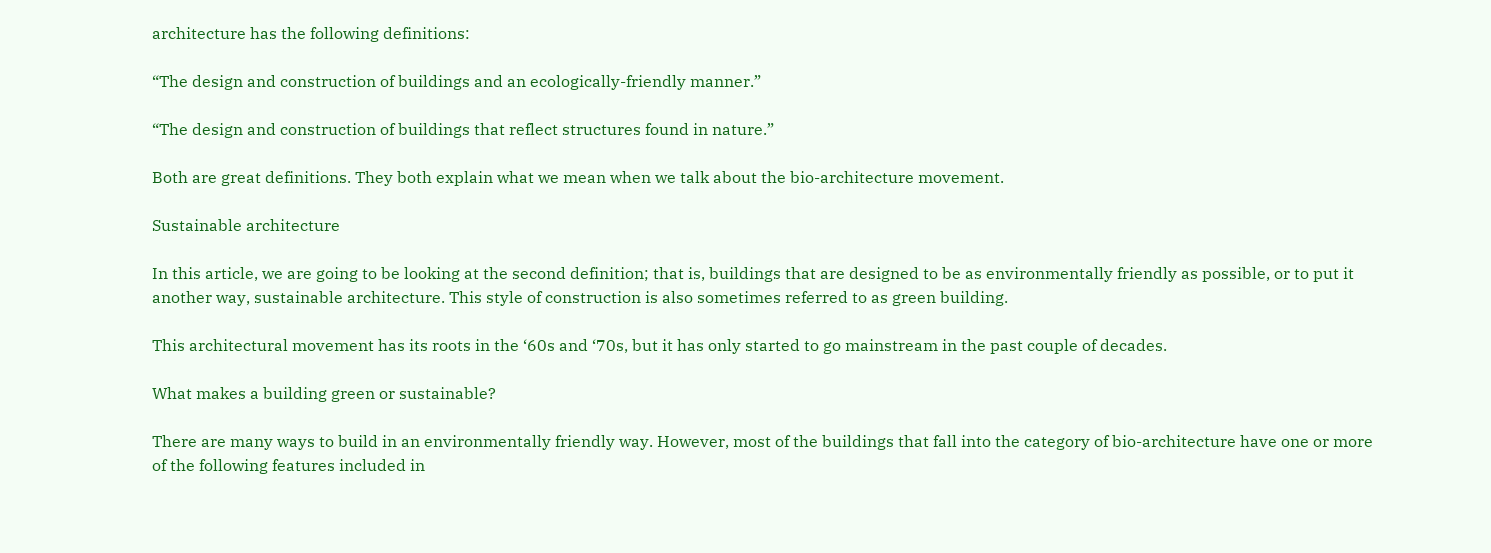architecture has the following definitions:

“The design and construction of buildings and an ecologically-friendly manner.”

“The design and construction of buildings that reflect structures found in nature.”

Both are great definitions. They both explain what we mean when we talk about the bio-architecture movement.

Sustainable architecture

In this article, we are going to be looking at the second definition; that is, buildings that are designed to be as environmentally friendly as possible, or to put it another way, sustainable architecture. This style of construction is also sometimes referred to as green building.

This architectural movement has its roots in the ‘60s and ‘70s, but it has only started to go mainstream in the past couple of decades.

What makes a building green or sustainable?

There are many ways to build in an environmentally friendly way. However, most of the buildings that fall into the category of bio-architecture have one or more of the following features included in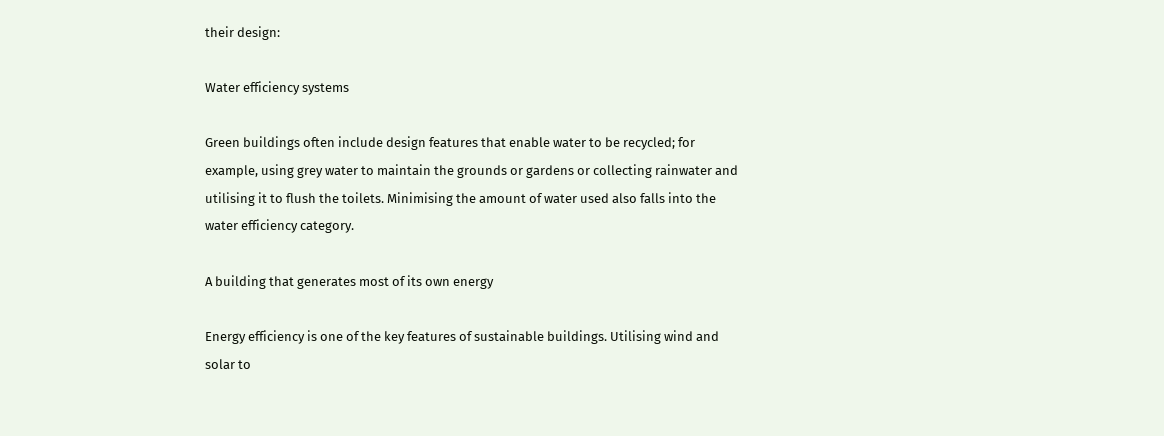their design:

Water efficiency systems

Green buildings often include design features that enable water to be recycled; for example, using grey water to maintain the grounds or gardens or collecting rainwater and utilising it to flush the toilets. Minimising the amount of water used also falls into the water efficiency category.

A building that generates most of its own energy

Energy efficiency is one of the key features of sustainable buildings. Utilising wind and solar to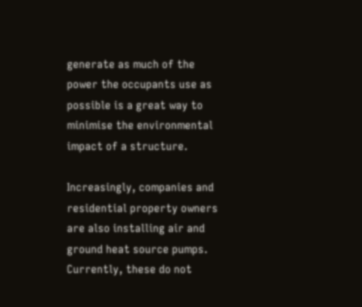generate as much of the power the occupants use as possible is a great way to minimise the environmental impact of a structure.

Increasingly, companies and residential property owners are also installing air and ground heat source pumps. Currently, these do not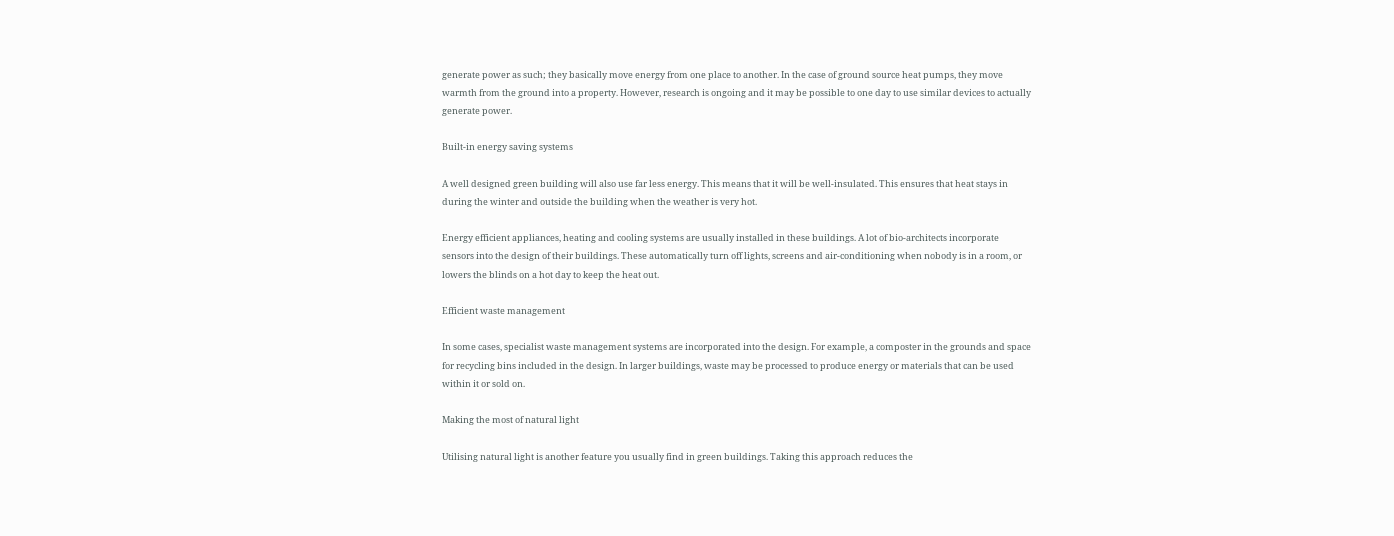generate power as such; they basically move energy from one place to another. In the case of ground source heat pumps, they move warmth from the ground into a property. However, research is ongoing and it may be possible to one day to use similar devices to actually generate power.

Built-in energy saving systems

A well designed green building will also use far less energy. This means that it will be well-insulated. This ensures that heat stays in during the winter and outside the building when the weather is very hot.

Energy efficient appliances, heating and cooling systems are usually installed in these buildings. A lot of bio-architects incorporate sensors into the design of their buildings. These automatically turn off lights, screens and air-conditioning when nobody is in a room, or lowers the blinds on a hot day to keep the heat out.

Efficient waste management

In some cases, specialist waste management systems are incorporated into the design. For example, a composter in the grounds and space for recycling bins included in the design. In larger buildings, waste may be processed to produce energy or materials that can be used within it or sold on.

Making the most of natural light

Utilising natural light is another feature you usually find in green buildings. Taking this approach reduces the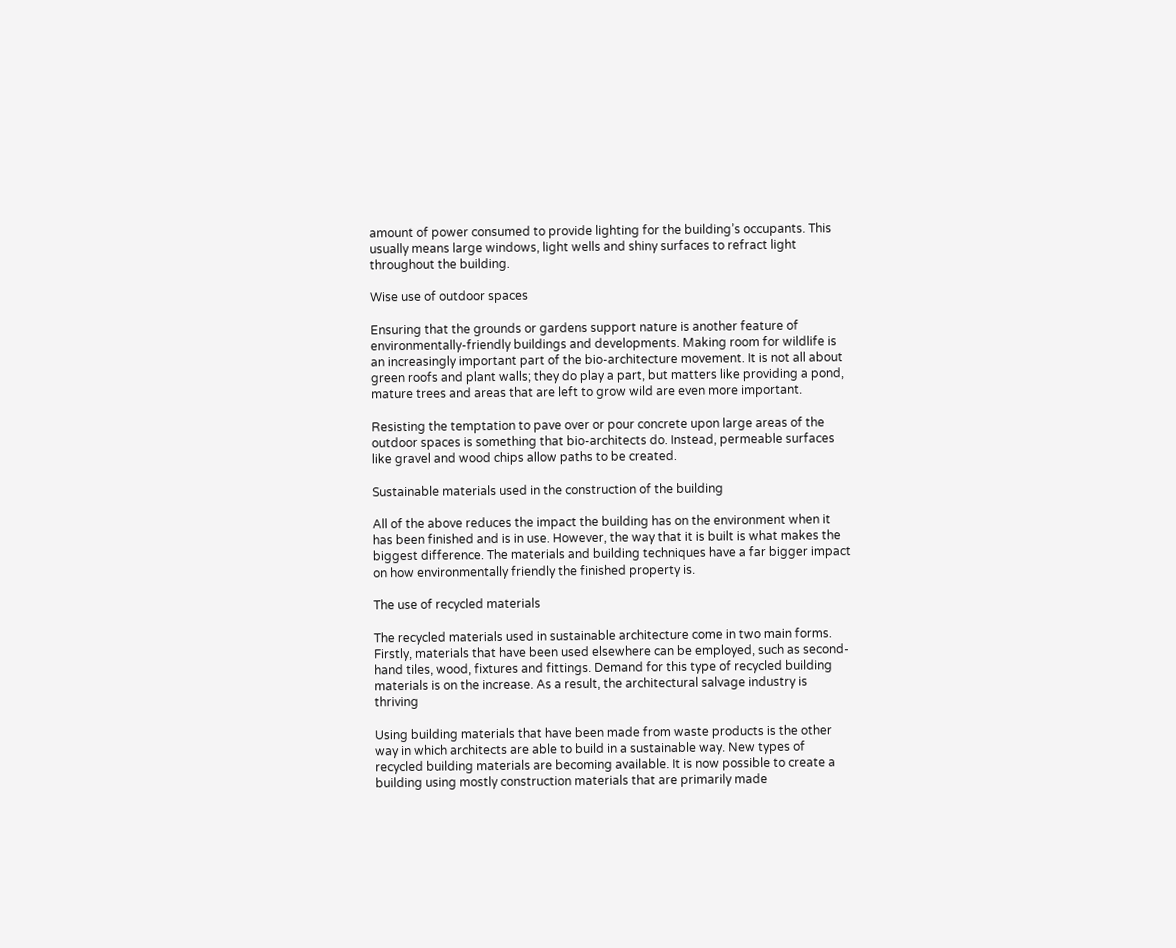amount of power consumed to provide lighting for the building’s occupants. This usually means large windows, light wells and shiny surfaces to refract light throughout the building.

Wise use of outdoor spaces

Ensuring that the grounds or gardens support nature is another feature of environmentally-friendly buildings and developments. Making room for wildlife is an increasingly important part of the bio-architecture movement. It is not all about green roofs and plant walls; they do play a part, but matters like providing a pond, mature trees and areas that are left to grow wild are even more important.

Resisting the temptation to pave over or pour concrete upon large areas of the outdoor spaces is something that bio-architects do. Instead, permeable surfaces like gravel and wood chips allow paths to be created.

Sustainable materials used in the construction of the building

All of the above reduces the impact the building has on the environment when it has been finished and is in use. However, the way that it is built is what makes the biggest difference. The materials and building techniques have a far bigger impact on how environmentally friendly the finished property is.

The use of recycled materials

The recycled materials used in sustainable architecture come in two main forms. Firstly, materials that have been used elsewhere can be employed, such as second-hand tiles, wood, fixtures and fittings. Demand for this type of recycled building materials is on the increase. As a result, the architectural salvage industry is thriving

Using building materials that have been made from waste products is the other way in which architects are able to build in a sustainable way. New types of recycled building materials are becoming available. It is now possible to create a building using mostly construction materials that are primarily made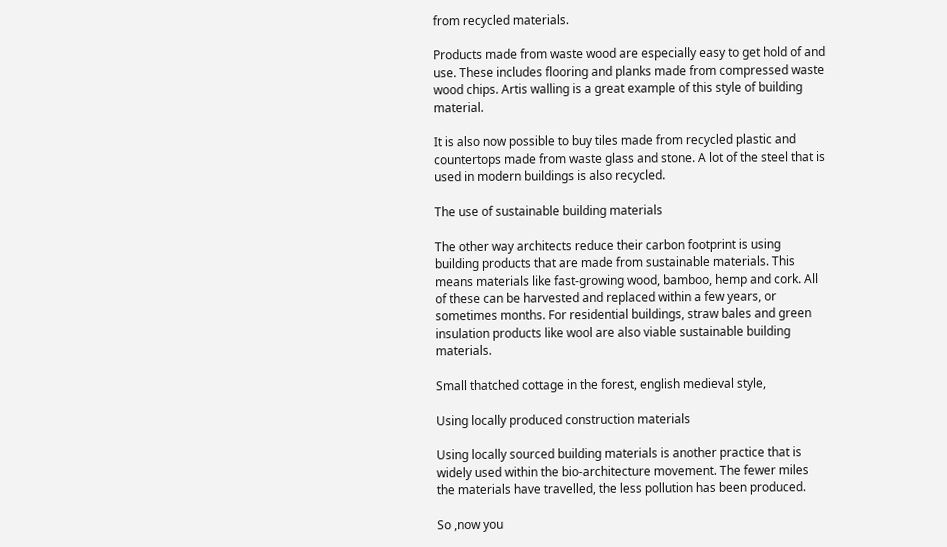from recycled materials.

Products made from waste wood are especially easy to get hold of and use. These includes flooring and planks made from compressed waste wood chips. Artis walling is a great example of this style of building material.

It is also now possible to buy tiles made from recycled plastic and countertops made from waste glass and stone. A lot of the steel that is used in modern buildings is also recycled.

The use of sustainable building materials

The other way architects reduce their carbon footprint is using building products that are made from sustainable materials. This means materials like fast-growing wood, bamboo, hemp and cork. All of these can be harvested and replaced within a few years, or sometimes months. For residential buildings, straw bales and green insulation products like wool are also viable sustainable building materials.

Small thatched cottage in the forest, english medieval style,

Using locally produced construction materials

Using locally sourced building materials is another practice that is widely used within the bio-architecture movement. The fewer miles the materials have travelled, the less pollution has been produced.

So ,now you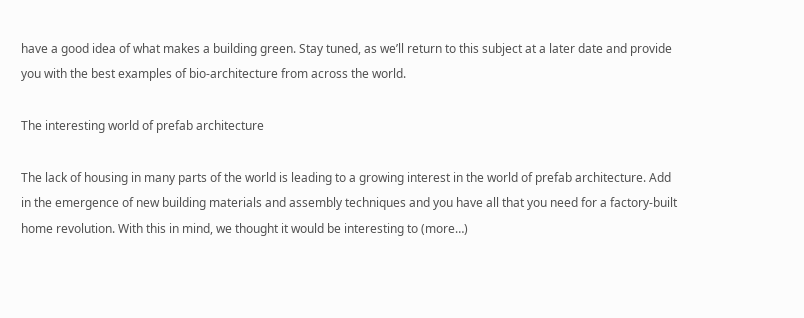have a good idea of what makes a building green. Stay tuned, as we’ll return to this subject at a later date and provide you with the best examples of bio-architecture from across the world.

The interesting world of prefab architecture

The lack of housing in many parts of the world is leading to a growing interest in the world of prefab architecture. Add in the emergence of new building materials and assembly techniques and you have all that you need for a factory-built home revolution. With this in mind, we thought it would be interesting to (more…)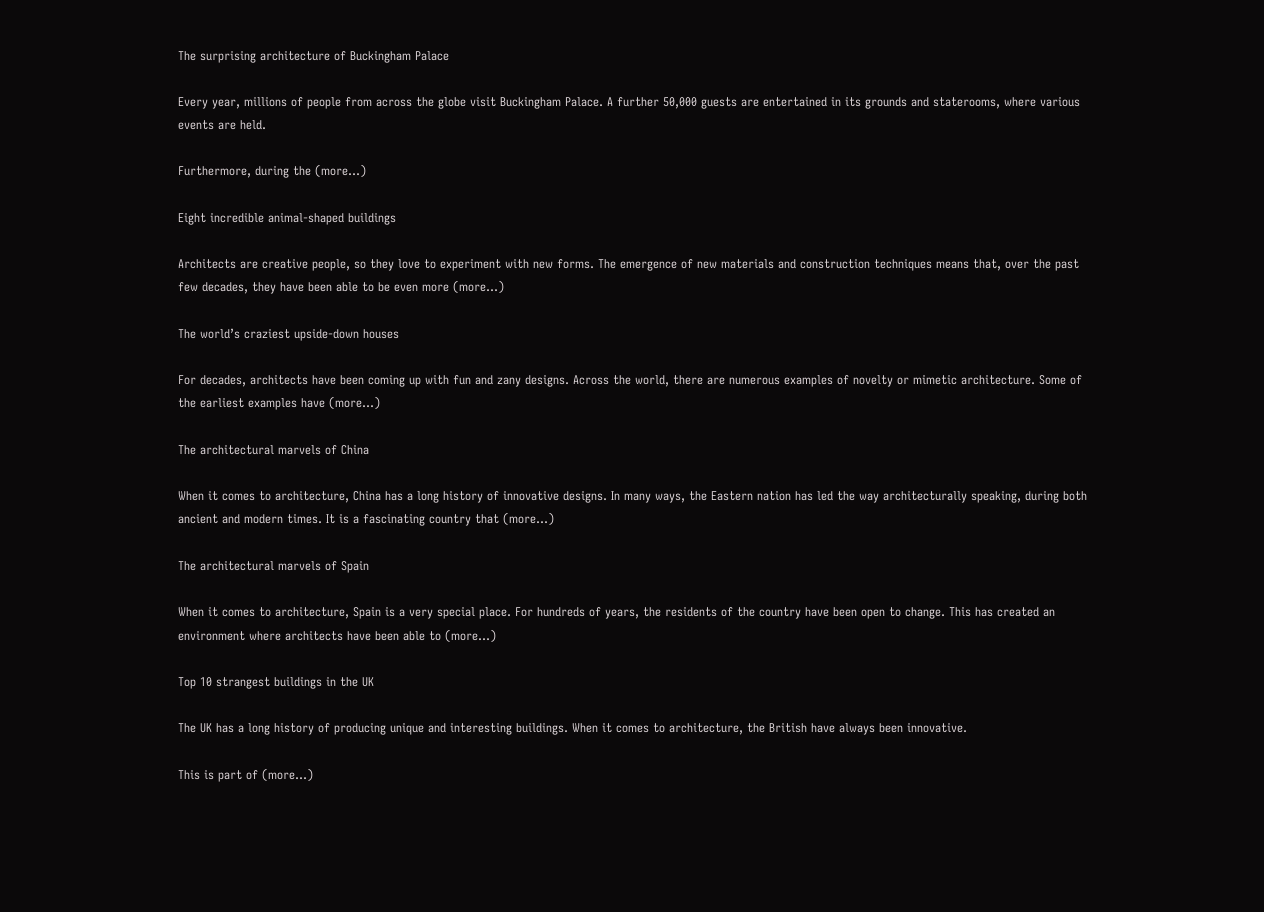The surprising architecture of Buckingham Palace

Every year, millions of people from across the globe visit Buckingham Palace. A further 50,000 guests are entertained in its grounds and staterooms, where various events are held.

Furthermore, during the (more…)

Eight incredible animal-shaped buildings

Architects are creative people, so they love to experiment with new forms. The emergence of new materials and construction techniques means that, over the past few decades, they have been able to be even more (more…)

The world’s craziest upside-down houses

For decades, architects have been coming up with fun and zany designs. Across the world, there are numerous examples of novelty or mimetic architecture. Some of the earliest examples have (more…)

The architectural marvels of China

When it comes to architecture, China has a long history of innovative designs. In many ways, the Eastern nation has led the way architecturally speaking, during both ancient and modern times. It is a fascinating country that (more…)

The architectural marvels of Spain

When it comes to architecture, Spain is a very special place. For hundreds of years, the residents of the country have been open to change. This has created an environment where architects have been able to (more…)

Top 10 strangest buildings in the UK

The UK has a long history of producing unique and interesting buildings. When it comes to architecture, the British have always been innovative.

This is part of (more…)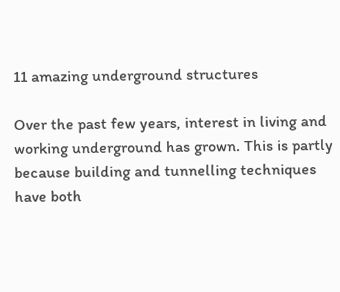11 amazing underground structures

Over the past few years, interest in living and working underground has grown. This is partly because building and tunnelling techniques have both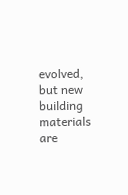evolved, but new building materials are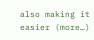also making it easier (more…)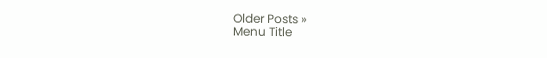Older Posts »
Menu Title